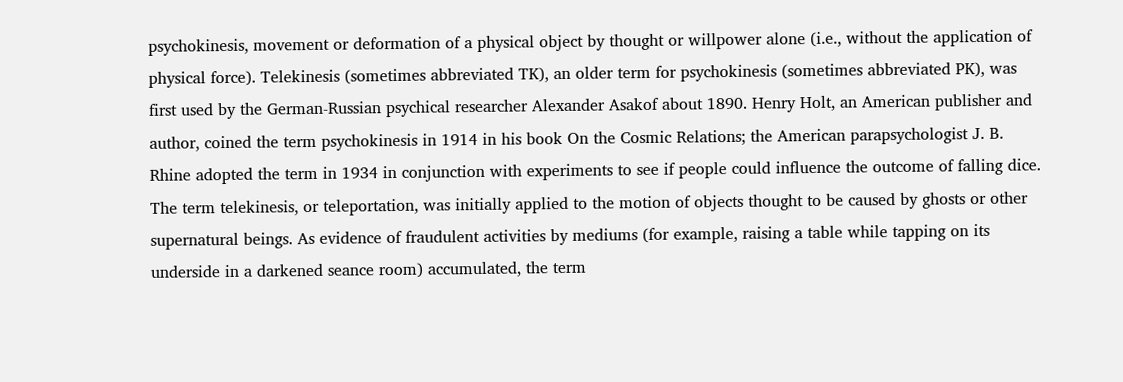psychokinesis, movement or deformation of a physical object by thought or willpower alone (i.e., without the application of physical force). Telekinesis (sometimes abbreviated TK), an older term for psychokinesis (sometimes abbreviated PK), was first used by the German-Russian psychical researcher Alexander Asakof about 1890. Henry Holt, an American publisher and author, coined the term psychokinesis in 1914 in his book On the Cosmic Relations; the American parapsychologist J. B. Rhine adopted the term in 1934 in conjunction with experiments to see if people could influence the outcome of falling dice. The term telekinesis, or teleportation, was initially applied to the motion of objects thought to be caused by ghosts or other supernatural beings. As evidence of fraudulent activities by mediums (for example, raising a table while tapping on its underside in a darkened seance room) accumulated, the term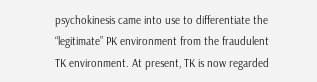psychokinesis came into use to differentiate the “legitimate” PK environment from the fraudulent TK environment. At present, TK is now regarded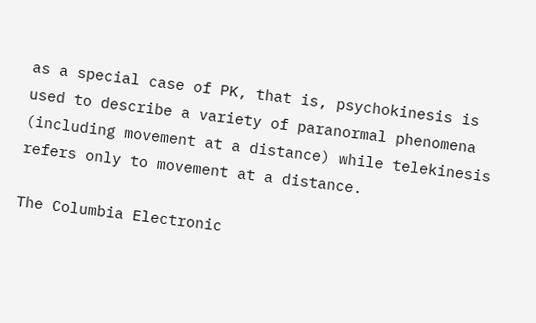as a special case of PK, that is, psychokinesis is used to describe a variety of paranormal phenomena (including movement at a distance) while telekinesis refers only to movement at a distance.

The Columbia Electronic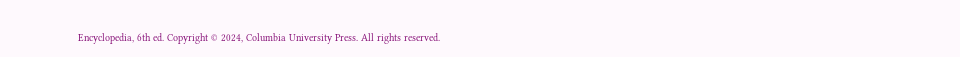Encyclopedia, 6th ed. Copyright © 2024, Columbia University Press. All rights reserved.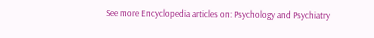See more Encyclopedia articles on: Psychology and Psychiatry